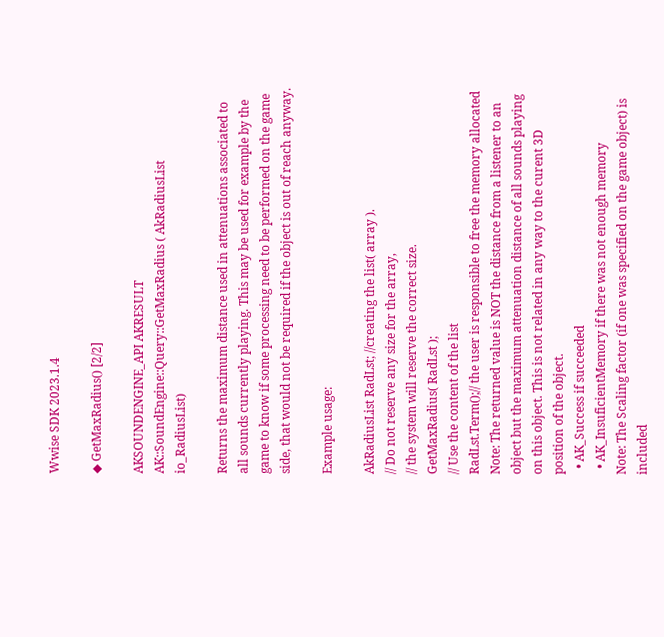Wwise SDK 2023.1.4

◆ GetMaxRadius() [2/2]

AKSOUNDENGINE_API AKRESULT AK::SoundEngine::Query::GetMaxRadius ( AkRadiusList io_RadiusList)

Returns the maximum distance used in attenuations associated to all sounds currently playing. This may be used for example by the game to know if some processing need to be performed on the game side, that would not be required if the object is out of reach anyway.

Example usage:

AkRadiusList RadLst; //creating the list( array ).
// Do not reserve any size for the array,
// the system will reserve the correct size.
GetMaxRadius( RadLst );
// Use the content of the list
RadLst.Term();// the user is responsible to free the memory allocated
Note: The returned value is NOT the distance from a listener to an object but the maximum attenuation distance of all sounds playing on this object. This is not related in any way to the curent 3D position of the object.
  • AK_Success if succeeded
  • AK_InsuficientMemory if there was not enough memory
Note: The Scaling factor (if one was specified on the game object) is included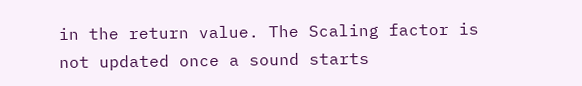in the return value. The Scaling factor is not updated once a sound starts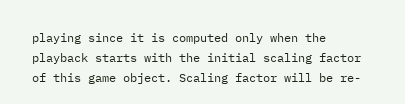playing since it is computed only when the playback starts with the initial scaling factor of this game object. Scaling factor will be re-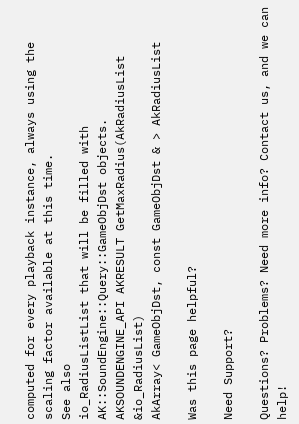computed for every playback instance, always using the scaling factor available at this time.
See also
io_RadiusListList that will be filled with AK::SoundEngine::Query::GameObjDst objects.
AKSOUNDENGINE_API AKRESULT GetMaxRadius(AkRadiusList &io_RadiusList)
AkArray< GameObjDst, const GameObjDst & > AkRadiusList

Was this page helpful?

Need Support?

Questions? Problems? Need more info? Contact us, and we can help!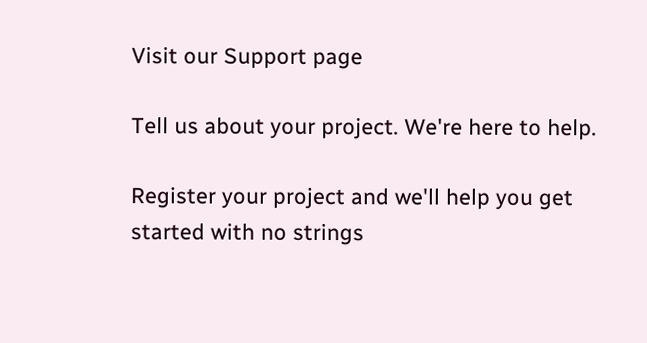Visit our Support page

Tell us about your project. We're here to help.

Register your project and we'll help you get started with no strings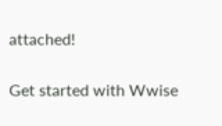attached!

Get started with Wwise